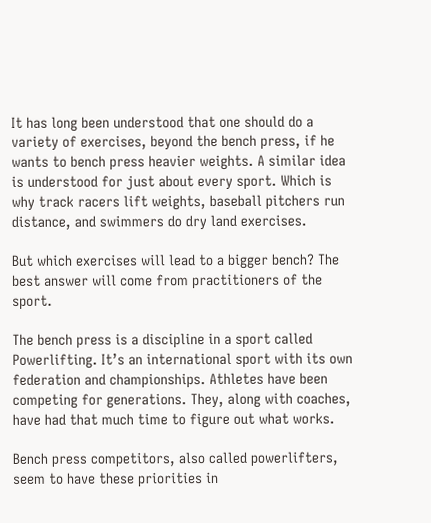It has long been understood that one should do a variety of exercises, beyond the bench press, if he wants to bench press heavier weights. A similar idea is understood for just about every sport. Which is why track racers lift weights, baseball pitchers run distance, and swimmers do dry land exercises.

But which exercises will lead to a bigger bench? The best answer will come from practitioners of the sport.

The bench press is a discipline in a sport called Powerlifting. It’s an international sport with its own federation and championships. Athletes have been competing for generations. They, along with coaches, have had that much time to figure out what works.

Bench press competitors, also called powerlifters, seem to have these priorities in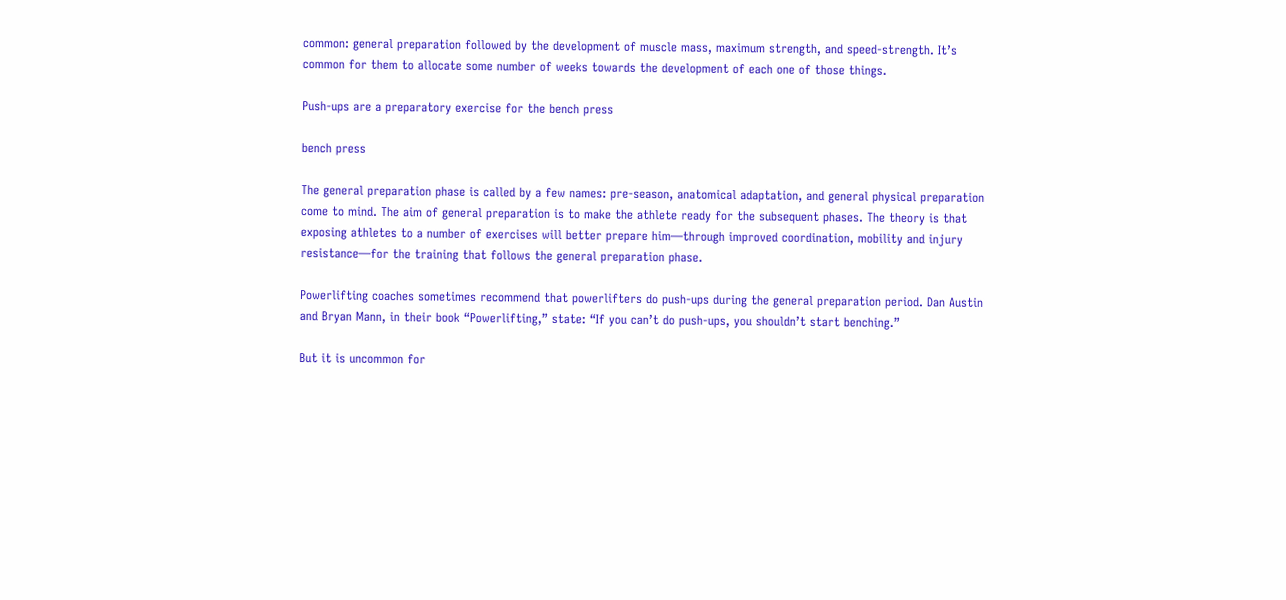common: general preparation followed by the development of muscle mass, maximum strength, and speed-strength. It’s common for them to allocate some number of weeks towards the development of each one of those things.

Push-ups are a preparatory exercise for the bench press

bench press

The general preparation phase is called by a few names: pre-season, anatomical adaptation, and general physical preparation come to mind. The aim of general preparation is to make the athlete ready for the subsequent phases. The theory is that exposing athletes to a number of exercises will better prepare him—through improved coordination, mobility and injury resistance—for the training that follows the general preparation phase.

Powerlifting coaches sometimes recommend that powerlifters do push-ups during the general preparation period. Dan Austin and Bryan Mann, in their book “Powerlifting,” state: “If you can’t do push-ups, you shouldn’t start benching.”

But it is uncommon for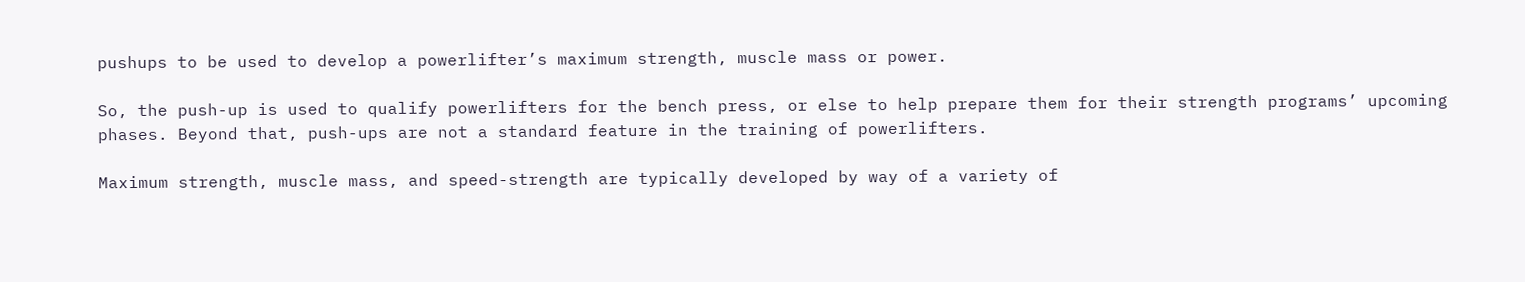pushups to be used to develop a powerlifter’s maximum strength, muscle mass or power.

So, the push-up is used to qualify powerlifters for the bench press, or else to help prepare them for their strength programs’ upcoming phases. Beyond that, push-ups are not a standard feature in the training of powerlifters.

Maximum strength, muscle mass, and speed-strength are typically developed by way of a variety of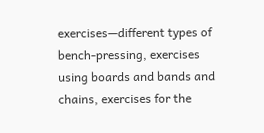exercises—different types of bench-pressing, exercises using boards and bands and chains, exercises for the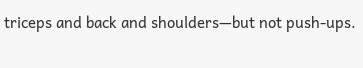triceps and back and shoulders—but not push-ups.